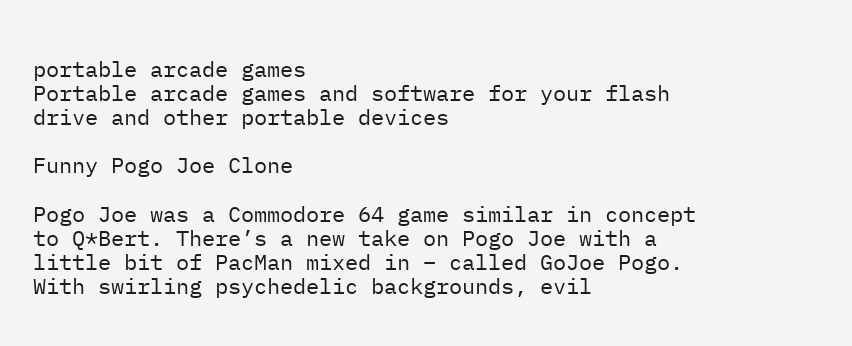portable arcade games
Portable arcade games and software for your flash drive and other portable devices

Funny Pogo Joe Clone

Pogo Joe was a Commodore 64 game similar in concept to Q*Bert. There’s a new take on Pogo Joe with a little bit of PacMan mixed in – called GoJoe Pogo. With swirling psychedelic backgrounds, evil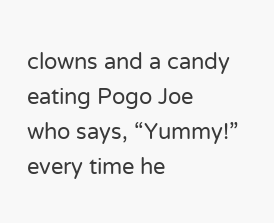clowns and a candy eating Pogo Joe who says, “Yummy!” every time he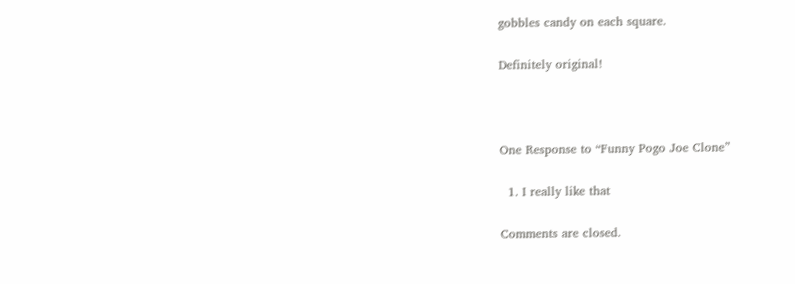gobbles candy on each square.

Definitely original!



One Response to “Funny Pogo Joe Clone”

  1. I really like that

Comments are closed.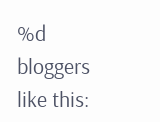%d bloggers like this: